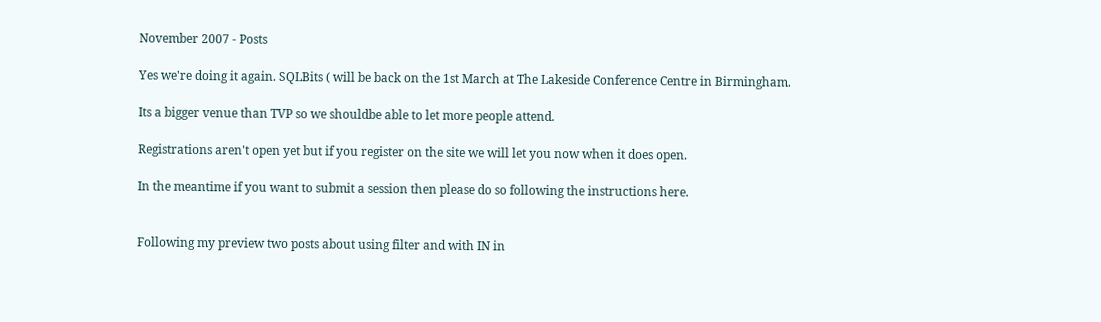November 2007 - Posts

Yes we're doing it again. SQLBits ( will be back on the 1st March at The Lakeside Conference Centre in Birmingham.

Its a bigger venue than TVP so we shouldbe able to let more people attend.

Registrations aren't open yet but if you register on the site we will let you now when it does open.

In the meantime if you want to submit a session then please do so following the instructions here.


Following my preview two posts about using filter and with IN in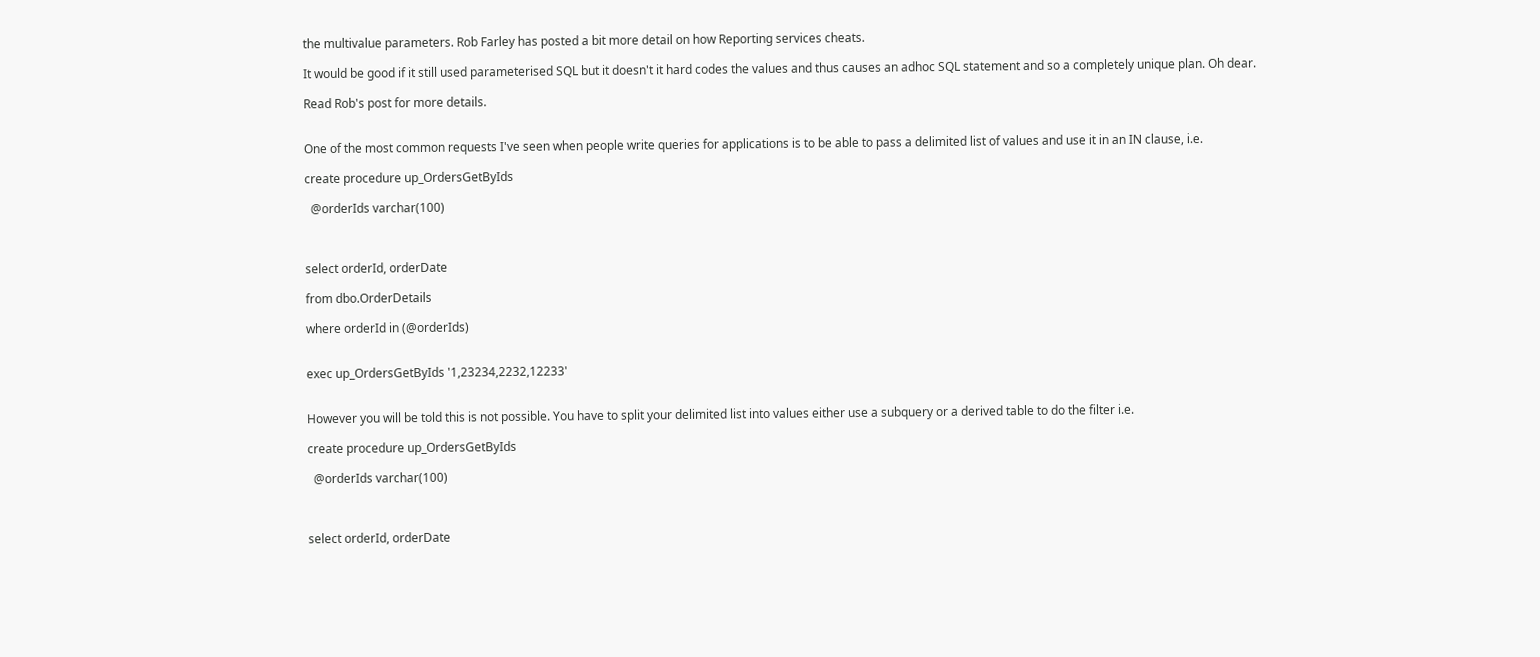the multivalue parameters. Rob Farley has posted a bit more detail on how Reporting services cheats.

It would be good if it still used parameterised SQL but it doesn't it hard codes the values and thus causes an adhoc SQL statement and so a completely unique plan. Oh dear.

Read Rob's post for more details.


One of the most common requests I've seen when people write queries for applications is to be able to pass a delimited list of values and use it in an IN clause, i.e.

create procedure up_OrdersGetByIds

  @orderIds varchar(100)



select orderId, orderDate

from dbo.OrderDetails

where orderId in (@orderIds)


exec up_OrdersGetByIds '1,23234,2232,12233'


However you will be told this is not possible. You have to split your delimited list into values either use a subquery or a derived table to do the filter i.e.

create procedure up_OrdersGetByIds

  @orderIds varchar(100)



select orderId, orderDate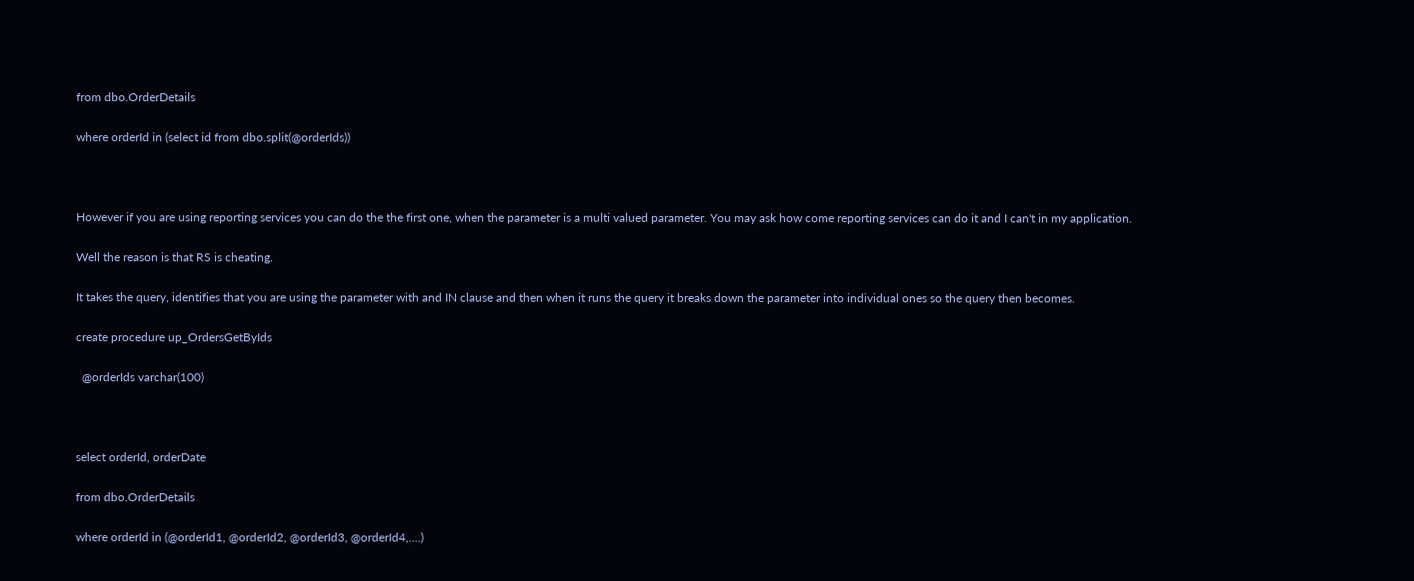from dbo.OrderDetails

where orderId in (select id from dbo.split(@orderIds))



However if you are using reporting services you can do the the first one, when the parameter is a multi valued parameter. You may ask how come reporting services can do it and I can't in my application.

Well the reason is that RS is cheating.

It takes the query, identifies that you are using the parameter with and IN clause and then when it runs the query it breaks down the parameter into individual ones so the query then becomes.

create procedure up_OrdersGetByIds

  @orderIds varchar(100)



select orderId, orderDate

from dbo.OrderDetails

where orderId in (@orderId1, @orderId2, @orderId3, @orderId4,....)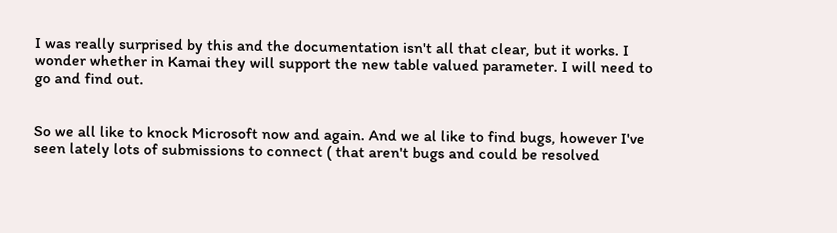I was really surprised by this and the documentation isn't all that clear, but it works. I wonder whether in Kamai they will support the new table valued parameter. I will need to go and find out.


So we all like to knock Microsoft now and again. And we al like to find bugs, however I've seen lately lots of submissions to connect ( that aren't bugs and could be resolved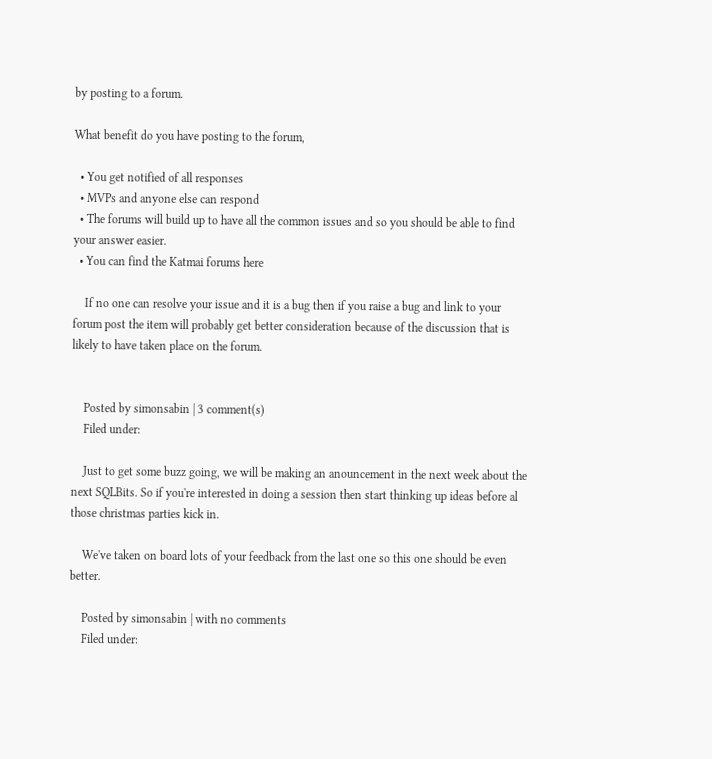by posting to a forum.

What benefit do you have posting to the forum,

  • You get notified of all responses
  • MVPs and anyone else can respond
  • The forums will build up to have all the common issues and so you should be able to find your answer easier.
  • You can find the Katmai forums here

    If no one can resolve your issue and it is a bug then if you raise a bug and link to your forum post the item will probably get better consideration because of the discussion that is likely to have taken place on the forum.


    Posted by simonsabin | 3 comment(s)
    Filed under:

    Just to get some buzz going, we will be making an anouncement in the next week about the next SQLBits. So if you're interested in doing a session then start thinking up ideas before al those christmas parties kick in.

    We've taken on board lots of your feedback from the last one so this one should be even better.

    Posted by simonsabin | with no comments
    Filed under: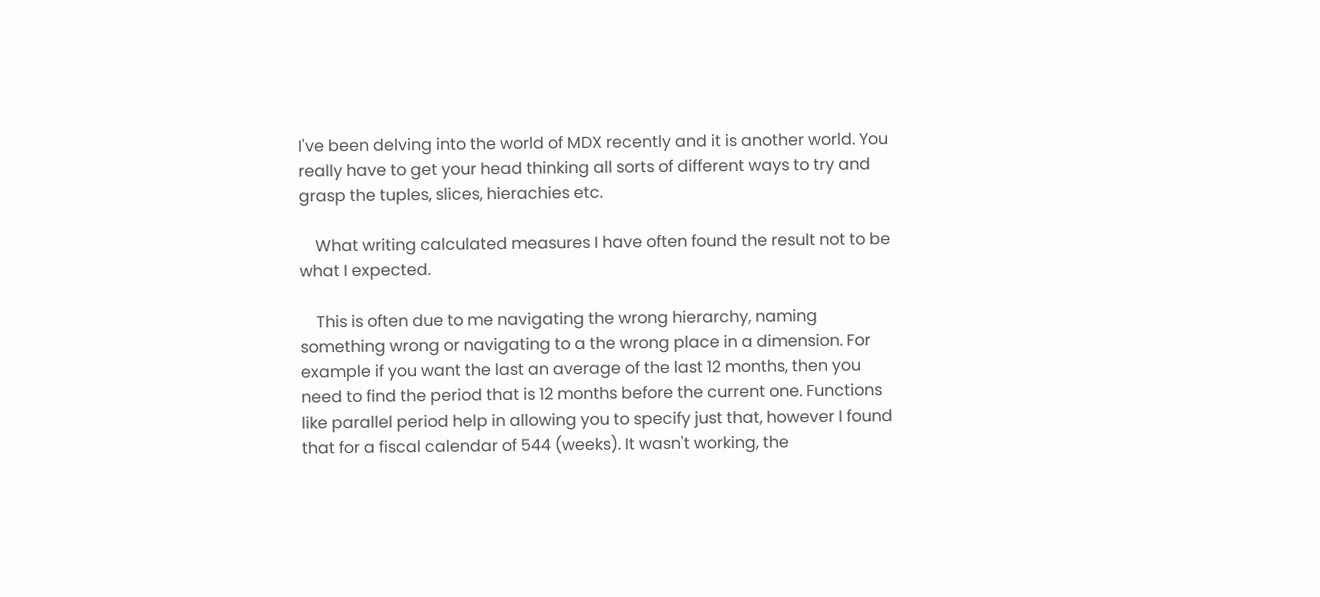I've been delving into the world of MDX recently and it is another world. You really have to get your head thinking all sorts of different ways to try and grasp the tuples, slices, hierachies etc.

    What writing calculated measures I have often found the result not to be what I expected.

    This is often due to me navigating the wrong hierarchy, naming something wrong or navigating to a the wrong place in a dimension. For example if you want the last an average of the last 12 months, then you need to find the period that is 12 months before the current one. Functions like parallel period help in allowing you to specify just that, however I found that for a fiscal calendar of 544 (weeks). It wasn't working, the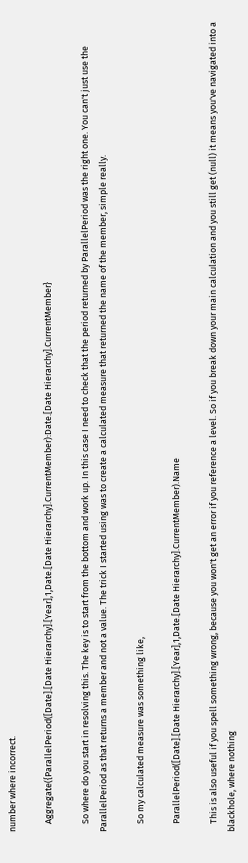number where incorrect.

    Aggregate({ParallelPeriod([Date].[Date Hierarchy].[Year],1,Date.[Date Hierarchy].CurrentMember):Date.[Date Hierarchy].CurrentMember}

    So where do you start in resolving this. The key is to start from the bottom and work up. In this case I need to check that the period returned by ParallelPeriod was the right one. You can't just use the ParallelPeriod as that returns a member and not a value. The trick I started using was to create a calculated measure that returned the name of the member, simple really.

    So my calculated measure was something like,

    ParallelPeriod([Date].[Date Hierarchy].[Year],1,Date.[Date Hierarchy].CurrentMember).Name

    This is also useful if you spell something wrong, because you won't get an error if you reference a level. So if you break down your main calculation and you still get (null) it means you've navigated into a blackhole, where nothing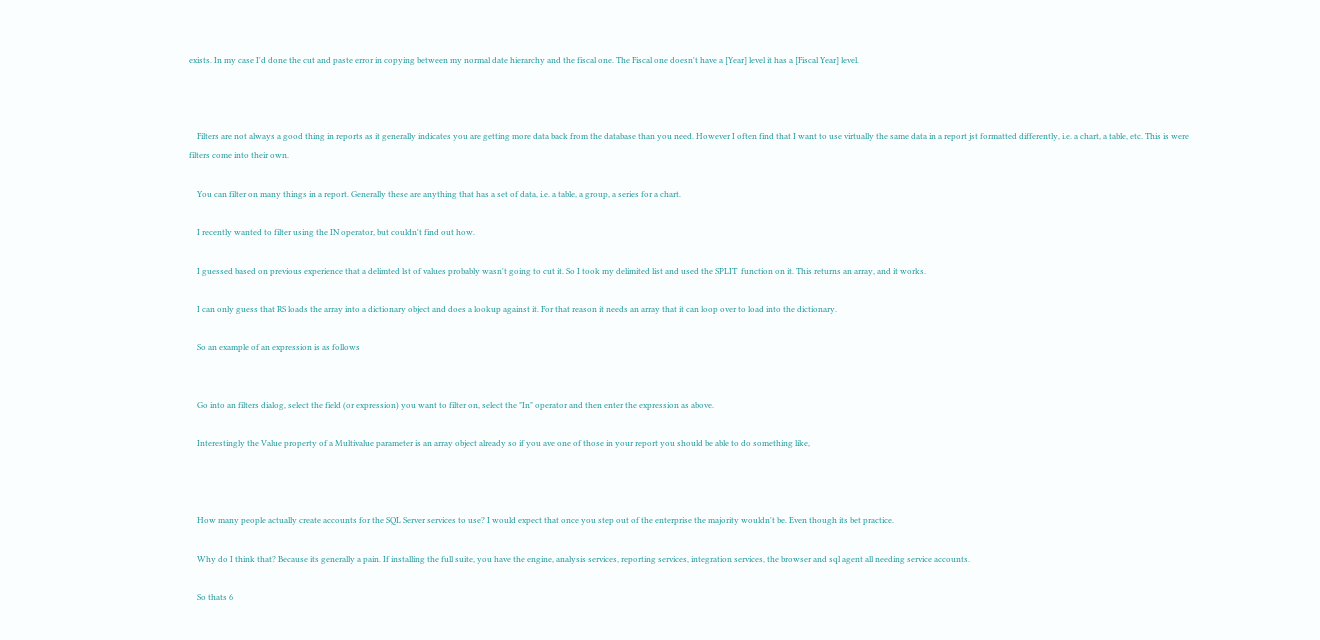exists. In my case I'd done the cut and paste error in copying between my normal date hierarchy and the fiscal one. The Fiscal one doesn't have a [Year] level it has a [Fiscal Year] level.



    Filters are not always a good thing in reports as it generally indicates you are getting more data back from the database than you need. However I often find that I want to use virtually the same data in a report jst formatted differently, i.e. a chart, a table, etc. This is were filters come into their own.

    You can filter on many things in a report. Generally these are anything that has a set of data, i.e. a table, a group, a series for a chart.

    I recently wanted to filter using the IN operator, but couldn't find out how.

    I guessed based on previous experience that a delimted lst of values probably wasn't going to cut it. So I took my delimited list and used the SPLIT  function on it. This returns an array, and it works.

    I can only guess that RS loads the array into a dictionary object and does a lookup against it. For that reason it needs an array that it can loop over to load into the dictionary.

    So an example of an expression is as follows


    Go into an filters dialog, select the field (or expression) you want to filter on, select the "In" operator and then enter the expression as above.

    Interestingly the Value property of a Multivalue parameter is an array object already so if you ave one of those in your report you should be able to do something like,



    How many people actually create accounts for the SQL Server services to use? I would expect that once you step out of the enterprise the majority wouldn't be. Even though its bet practice.

    Why do I think that? Because its generally a pain. If installing the full suite, you have the engine, analysis services, reporting services, integration services, the browser and sql agent all needing service accounts.

    So thats 6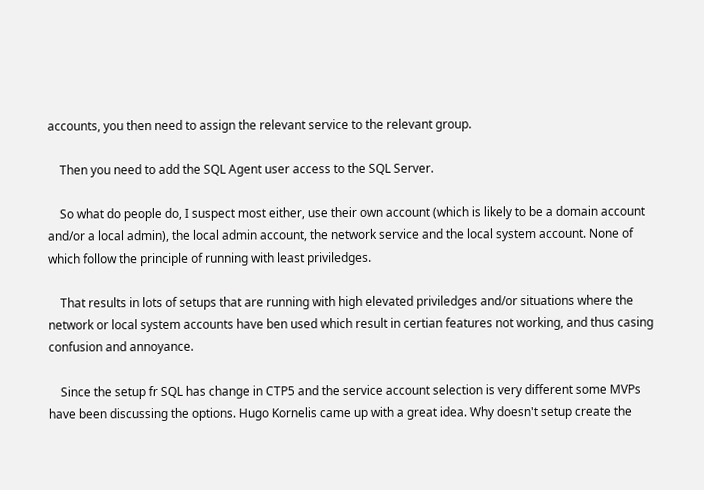accounts, you then need to assign the relevant service to the relevant group.

    Then you need to add the SQL Agent user access to the SQL Server.

    So what do people do, I suspect most either, use their own account (which is likely to be a domain account and/or a local admin), the local admin account, the network service and the local system account. None of which follow the principle of running with least priviledges.

    That results in lots of setups that are running with high elevated priviledges and/or situations where the network or local system accounts have ben used which result in certian features not working, and thus casing confusion and annoyance.

    Since the setup fr SQL has change in CTP5 and the service account selection is very different some MVPs have been discussing the options. Hugo Kornelis came up with a great idea. Why doesn't setup create the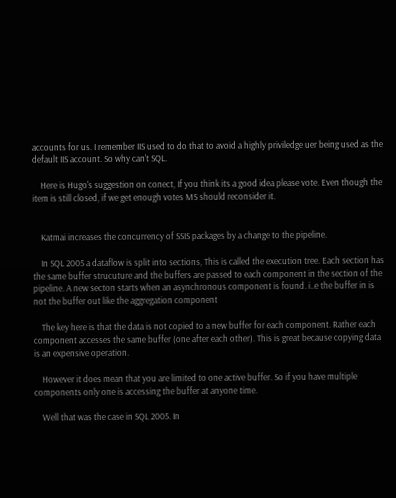accounts for us. I remember IIS used to do that to avoid a highly priviledge uer being used as the default IIS account. So why can't SQL.

    Here is Hugo's suggestion on conect, If you think its a good idea please vote. Even though the item is still closed, if we get enough votes MS should reconsider it.


    Katmai increases the concurrency of SSIS packages by a change to the pipeline.

    In SQL 2005 a dataflow is split into sections, This is called the execution tree. Each section has the same buffer strucuture and the buffers are passed to each component in the section of the pipeline. A new secton starts when an asynchronous component is found. i..e the buffer in is not the buffer out like the aggregation component

    The key here is that the data is not copied to a new buffer for each component. Rather each component accesses the same buffer (one after each other). This is great because copying data is an expensive operation.

    However it does mean that you are limited to one active buffer. So if you have multiple components only one is accessing the buffer at anyone time.

    Well that was the case in SQL 2005. In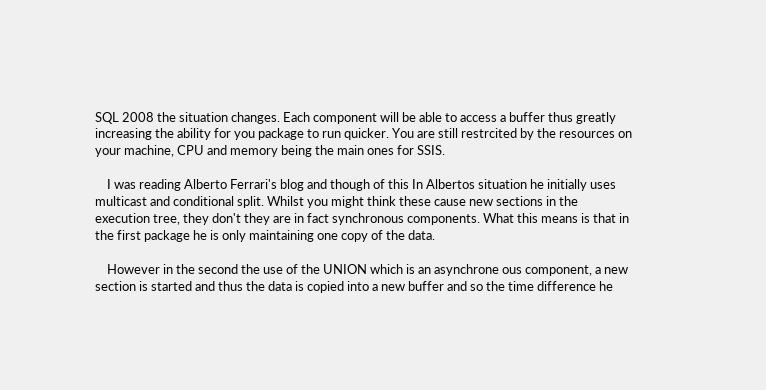SQL 2008 the situation changes. Each component will be able to access a buffer thus greatly increasing the ability for you package to run quicker. You are still restrcited by the resources on your machine, CPU and memory being the main ones for SSIS.

    I was reading Alberto Ferrari's blog and though of this In Albertos situation he initially uses multicast and conditional split. Whilst you might think these cause new sections in the execution tree, they don't they are in fact synchronous components. What this means is that in the first package he is only maintaining one copy of the data.

    However in the second the use of the UNION which is an asynchrone ous component, a new section is started and thus the data is copied into a new buffer and so the time difference he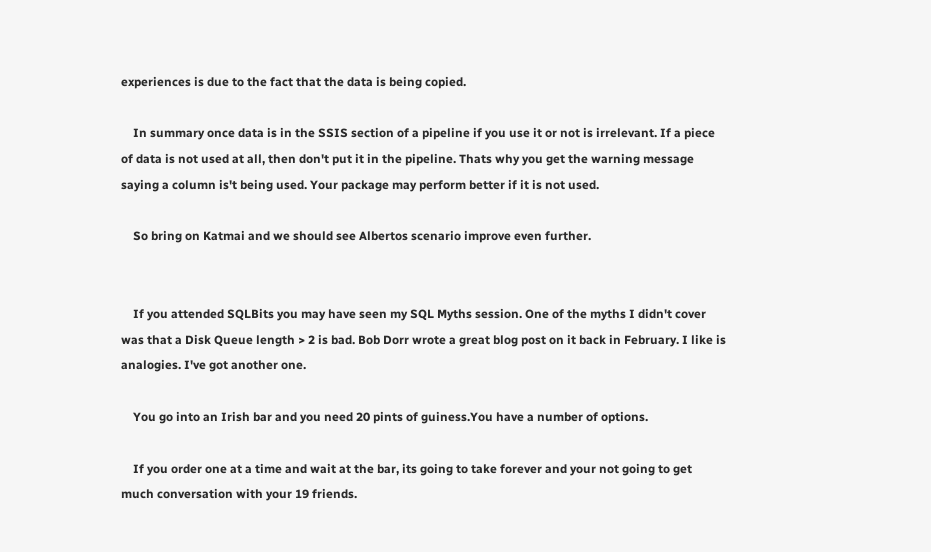experiences is due to the fact that the data is being copied.

    In summary once data is in the SSIS section of a pipeline if you use it or not is irrelevant. If a piece of data is not used at all, then don't put it in the pipeline. Thats why you get the warning message saying a column is't being used. Your package may perform better if it is not used.

    So bring on Katmai and we should see Albertos scenario improve even further.


    If you attended SQLBits you may have seen my SQL Myths session. One of the myths I didn't cover was that a Disk Queue length > 2 is bad. Bob Dorr wrote a great blog post on it back in February. I like is analogies. I've got another one.

    You go into an Irish bar and you need 20 pints of guiness.You have a number of options.

    If you order one at a time and wait at the bar, its going to take forever and your not going to get much conversation with your 19 friends.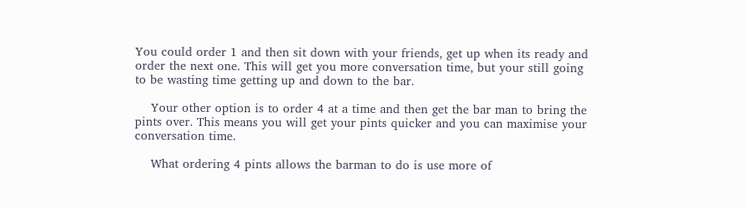You could order 1 and then sit down with your friends, get up when its ready and order the next one. This will get you more conversation time, but your still going to be wasting time getting up and down to the bar.

    Your other option is to order 4 at a time and then get the bar man to bring the pints over. This means you will get your pints quicker and you can maximise your conversation time.

    What ordering 4 pints allows the barman to do is use more of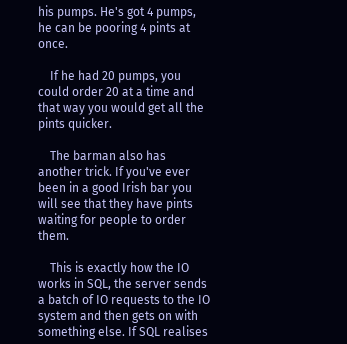his pumps. He's got 4 pumps, he can be pooring 4 pints at once.

    If he had 20 pumps, you could order 20 at a time and that way you would get all the pints quicker.

    The barman also has another trick. If you've ever been in a good Irish bar you will see that they have pints waiting for people to order them.

    This is exactly how the IO works in SQL, the server sends a batch of IO requests to the IO system and then gets on with something else. If SQL realises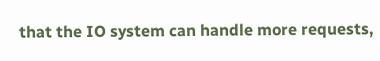that the IO system can handle more requests,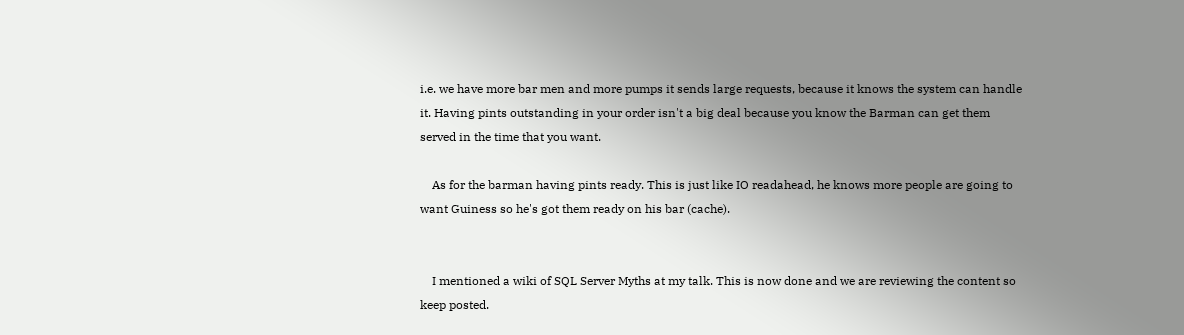i.e. we have more bar men and more pumps it sends large requests, because it knows the system can handle it. Having pints outstanding in your order isn't a big deal because you know the Barman can get them served in the time that you want.

    As for the barman having pints ready. This is just like IO readahead, he knows more people are going to want Guiness so he's got them ready on his bar (cache).


    I mentioned a wiki of SQL Server Myths at my talk. This is now done and we are reviewing the content so keep posted.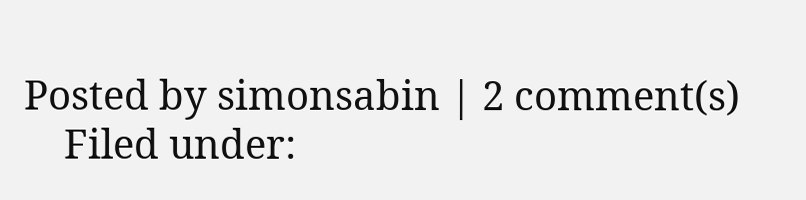Posted by simonsabin | 2 comment(s)
    Filed under: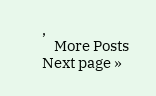,
    More Posts Next page »